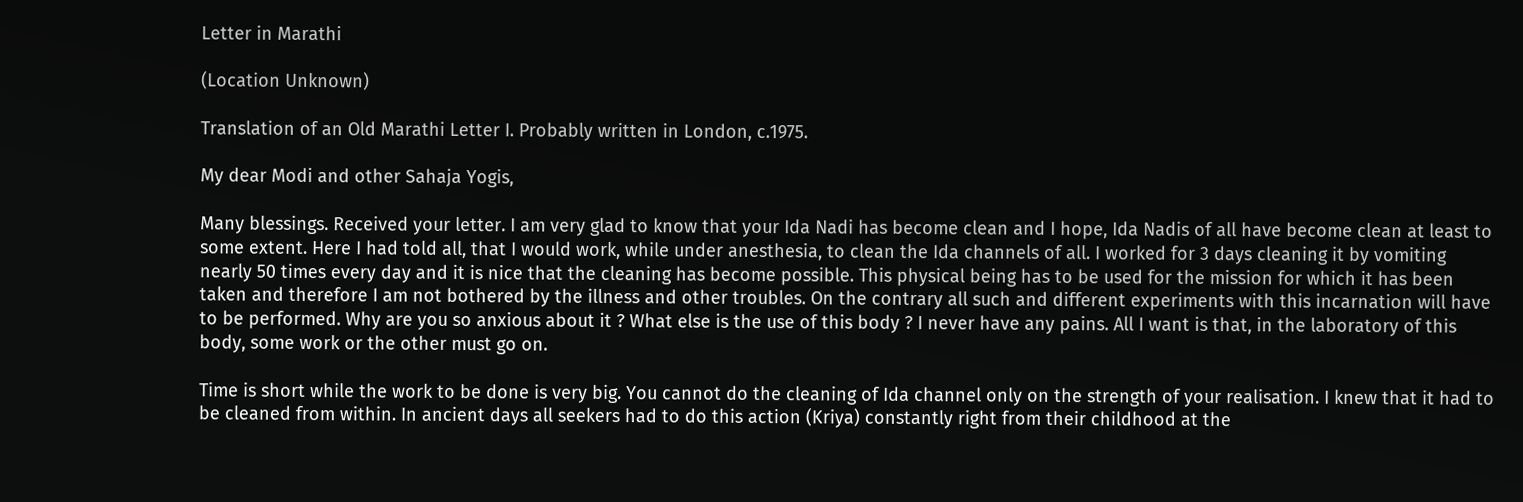Letter in Marathi

(Location Unknown)

Translation of an Old Marathi Letter I. Probably written in London, c.1975.

My dear Modi and other Sahaja Yogis,

Many blessings. Received your letter. I am very glad to know that your Ida Nadi has become clean and I hope, Ida Nadis of all have become clean at least to some extent. Here I had told all, that I would work, while under anesthesia, to clean the Ida channels of all. I worked for 3 days cleaning it by vomiting nearly 50 times every day and it is nice that the cleaning has become possible. This physical being has to be used for the mission for which it has been taken and therefore I am not bothered by the illness and other troubles. On the contrary all such and different experiments with this incarnation will have to be performed. Why are you so anxious about it ? What else is the use of this body ? I never have any pains. All I want is that, in the laboratory of this body, some work or the other must go on.

Time is short while the work to be done is very big. You cannot do the cleaning of Ida channel only on the strength of your realisation. I knew that it had to be cleaned from within. In ancient days all seekers had to do this action (Kriya) constantly right from their childhood at the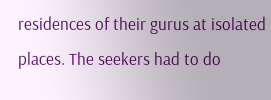residences of their gurus at isolated places. The seekers had to do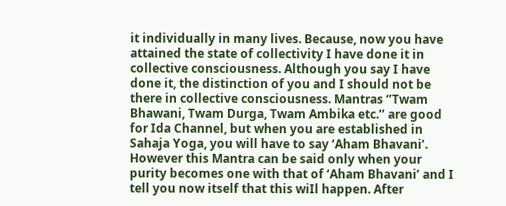it individually in many lives. Because, now you have attained the state of collectivity I have done it in collective consciousness. Although you say I have done it, the distinction of you and I should not be there in collective consciousness. Mantras ‘’Twam Bhawani, Twam Durga, Twam Ambika etc.’’ are good for Ida Channel, but when you are established in Sahaja Yoga, you will have to say ‘Aham Bhavani’. However this Mantra can be said only when your purity becomes one with that of ‘Aham Bhavani’ and I tell you now itself that this wiIl happen. After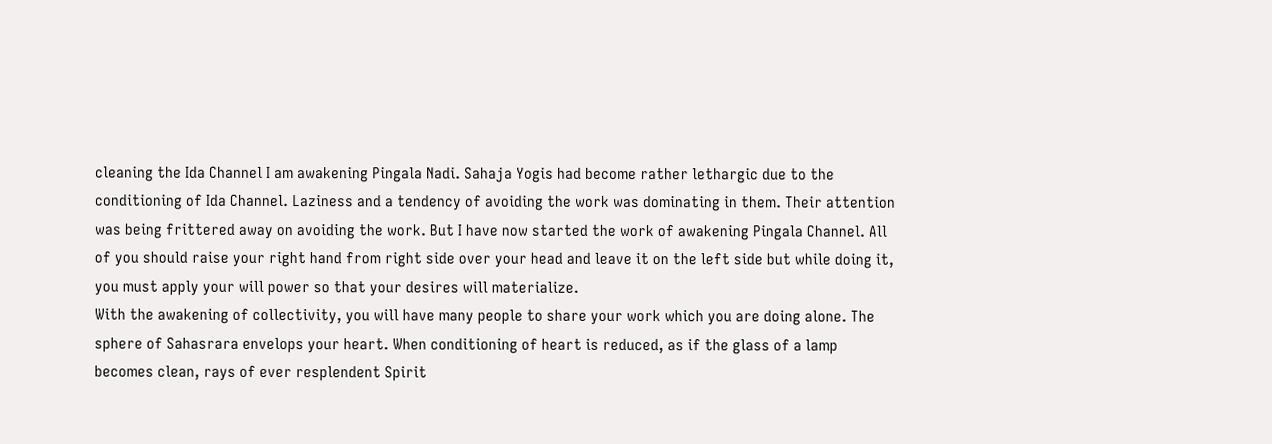cleaning the Ida Channel I am awakening Pingala Nadi. Sahaja Yogis had become rather lethargic due to the conditioning of Ida Channel. Laziness and a tendency of avoiding the work was dominating in them. Their attention was being frittered away on avoiding the work. But I have now started the work of awakening Pingala Channel. All of you should raise your right hand from right side over your head and leave it on the left side but while doing it, you must apply your will power so that your desires will materialize.
With the awakening of collectivity, you will have many people to share your work which you are doing alone. The sphere of Sahasrara envelops your heart. When conditioning of heart is reduced, as if the glass of a lamp becomes clean, rays of ever resplendent Spirit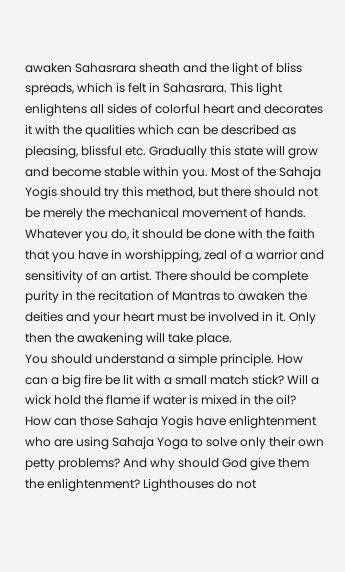awaken Sahasrara sheath and the light of bliss spreads, which is felt in Sahasrara. This light enlightens all sides of colorful heart and decorates it with the qualities which can be described as pleasing, blissful etc. Gradually this state will grow and become stable within you. Most of the Sahaja Yogis should try this method, but there should not be merely the mechanical movement of hands.
Whatever you do, it should be done with the faith that you have in worshipping, zeal of a warrior and sensitivity of an artist. There should be complete purity in the recitation of Mantras to awaken the deities and your heart must be involved in it. Only then the awakening will take place.
You should understand a simple principle. How can a big fire be lit with a small match stick? Will a wick hold the flame if water is mixed in the oil? How can those Sahaja Yogis have enlightenment who are using Sahaja Yoga to solve only their own petty problems? And why should God give them the enlightenment? Lighthouses do not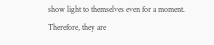show light to themselves even for a moment. Therefore, they are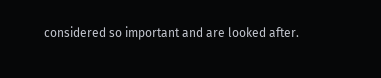considered so important and are looked after.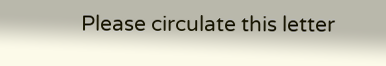Please circulate this letter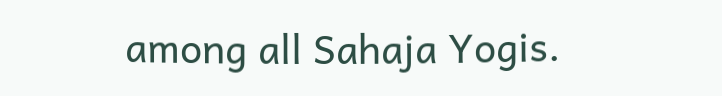among all Sahaja Yogis.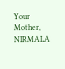Your Mother, NIRMALA